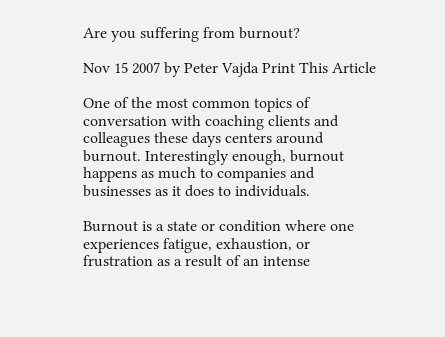Are you suffering from burnout?

Nov 15 2007 by Peter Vajda Print This Article

One of the most common topics of conversation with coaching clients and colleagues these days centers around burnout. Interestingly enough, burnout happens as much to companies and businesses as it does to individuals.

Burnout is a state or condition where one experiences fatigue, exhaustion, or frustration as a result of an intense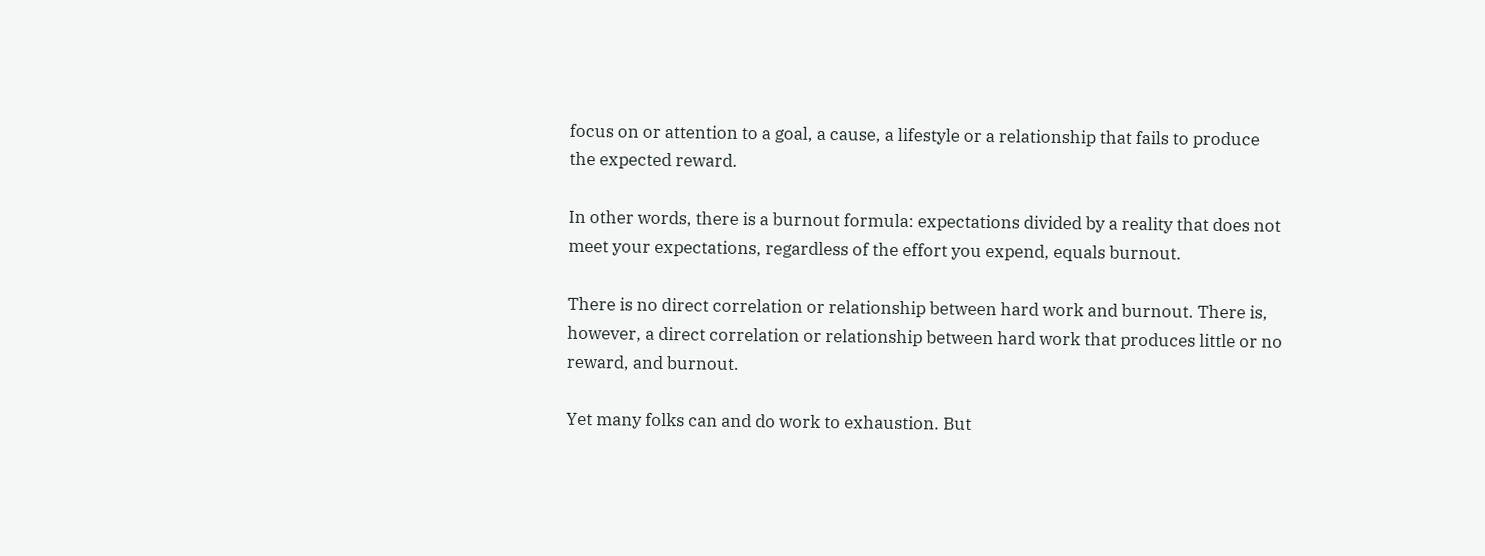focus on or attention to a goal, a cause, a lifestyle or a relationship that fails to produce the expected reward.

In other words, there is a burnout formula: expectations divided by a reality that does not meet your expectations, regardless of the effort you expend, equals burnout.

There is no direct correlation or relationship between hard work and burnout. There is, however, a direct correlation or relationship between hard work that produces little or no reward, and burnout.

Yet many folks can and do work to exhaustion. But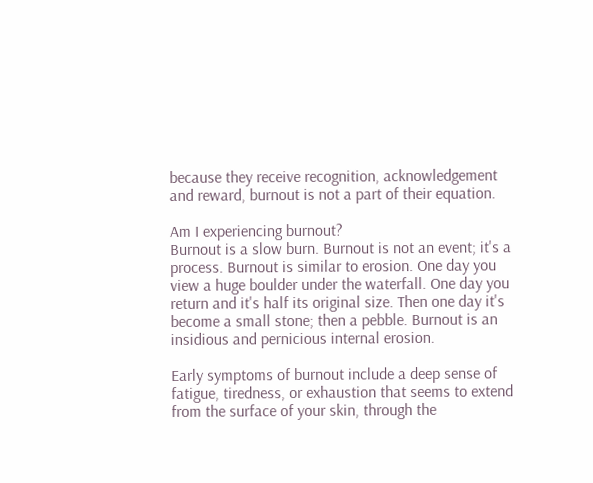because they receive recognition, acknowledgement and reward, burnout is not a part of their equation.

Am I experiencing burnout?
Burnout is a slow burn. Burnout is not an event; it's a process. Burnout is similar to erosion. One day you view a huge boulder under the waterfall. One day you return and it's half its original size. Then one day it's become a small stone; then a pebble. Burnout is an insidious and pernicious internal erosion.

Early symptoms of burnout include a deep sense of fatigue, tiredness, or exhaustion that seems to extend from the surface of your skin, through the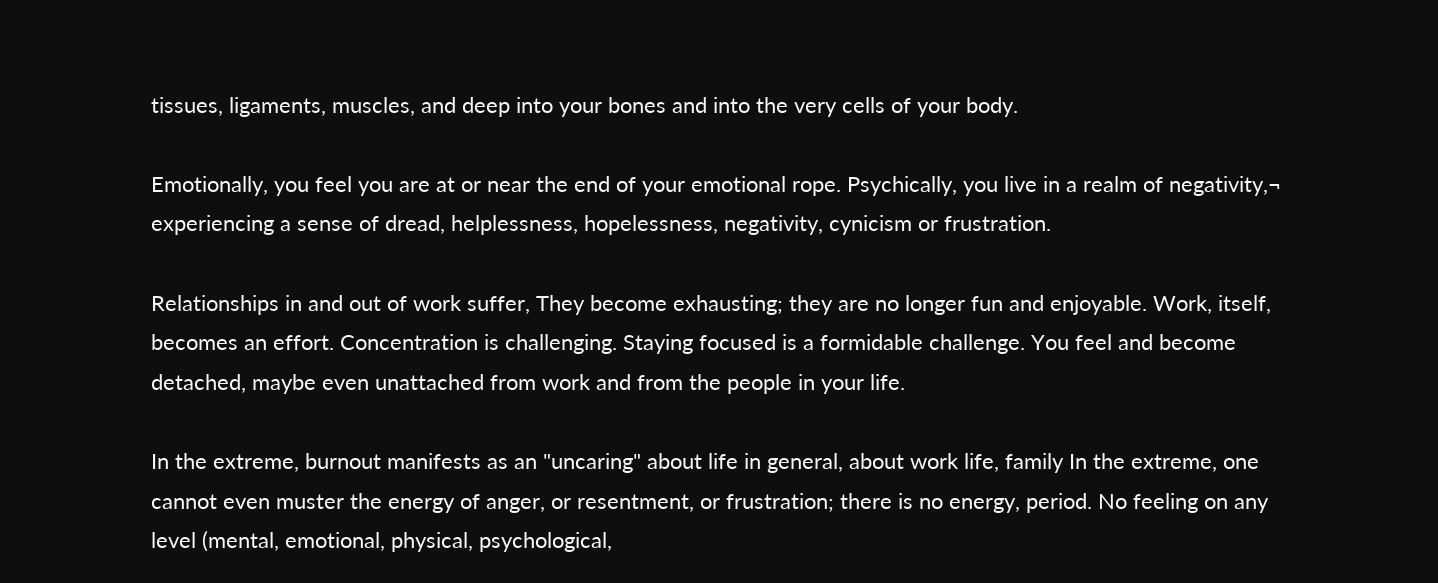tissues, ligaments, muscles, and deep into your bones and into the very cells of your body.

Emotionally, you feel you are at or near the end of your emotional rope. Psychically, you live in a realm of negativity,¬ experiencing a sense of dread, helplessness, hopelessness, negativity, cynicism or frustration.

Relationships in and out of work suffer, They become exhausting; they are no longer fun and enjoyable. Work, itself, becomes an effort. Concentration is challenging. Staying focused is a formidable challenge. You feel and become detached, maybe even unattached from work and from the people in your life.

In the extreme, burnout manifests as an "uncaring" about life in general, about work life, family In the extreme, one cannot even muster the energy of anger, or resentment, or frustration; there is no energy, period. No feeling on any level (mental, emotional, physical, psychological,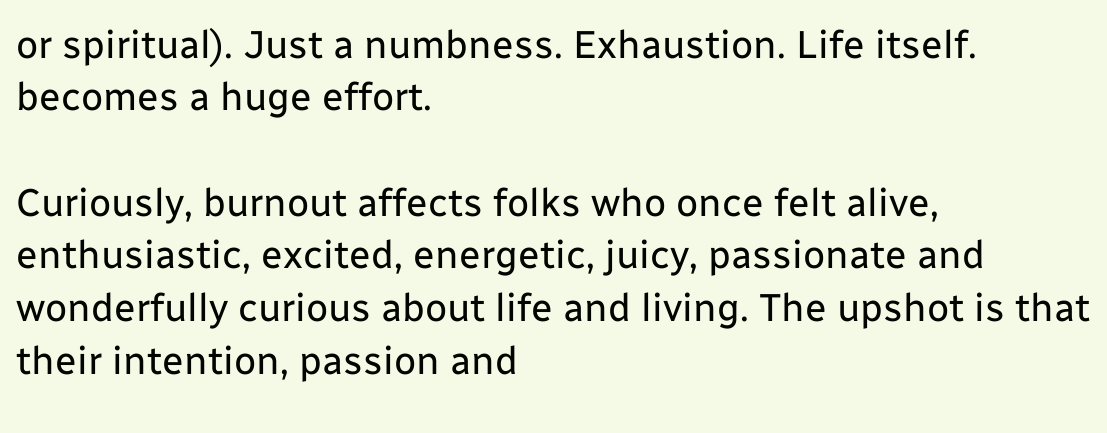or spiritual). Just a numbness. Exhaustion. Life itself. becomes a huge effort.

Curiously, burnout affects folks who once felt alive, enthusiastic, excited, energetic, juicy, passionate and wonderfully curious about life and living. The upshot is that their intention, passion and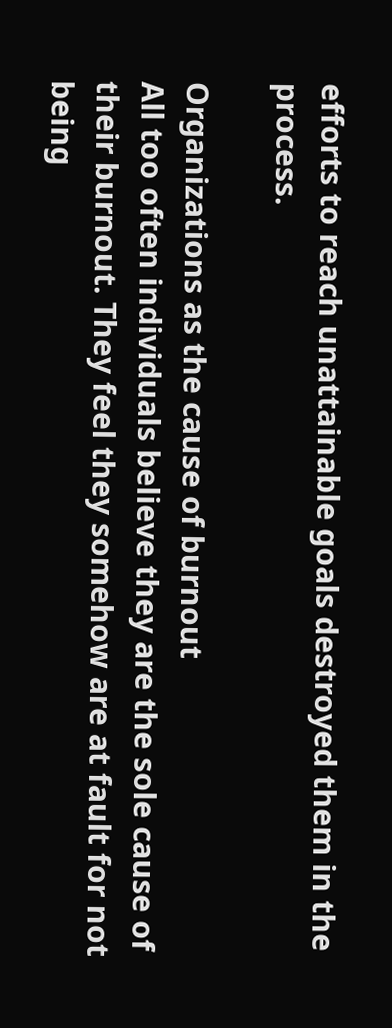efforts to reach unattainable goals destroyed them in the process.

Organizations as the cause of burnout
All too often individuals believe they are the sole cause of their burnout. They feel they somehow are at fault for not being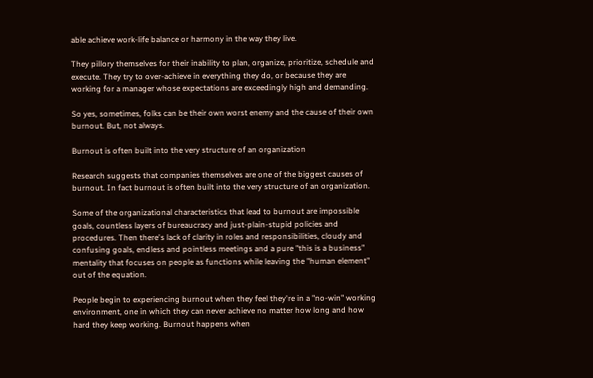able achieve work-life balance or harmony in the way they live.

They pillory themselves for their inability to plan, organize, prioritize, schedule and execute. They try to over-achieve in everything they do, or because they are working for a manager whose expectations are exceedingly high and demanding.

So yes, sometimes, folks can be their own worst enemy and the cause of their own burnout. But, not always.

Burnout is often built into the very structure of an organization

Research suggests that companies themselves are one of the biggest causes of burnout. In fact burnout is often built into the very structure of an organization.

Some of the organizational characteristics that lead to burnout are impossible goals, countless layers of bureaucracy and just-plain-stupid policies and procedures. Then there's lack of clarity in roles and responsibilities, cloudy and confusing goals, endless and pointless meetings and a pure "this is a business" mentality that focuses on people as functions while leaving the "human element" out of the equation.

People begin to experiencing burnout when they feel they're in a "no-win" working environment, one in which they can never achieve no matter how long and how hard they keep working. Burnout happens when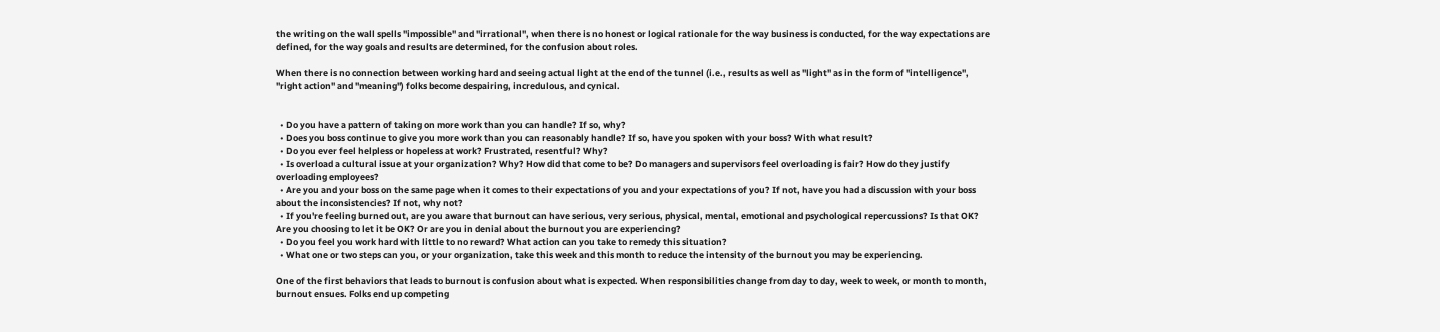the writing on the wall spells "impossible" and "irrational", when there is no honest or logical rationale for the way business is conducted, for the way expectations are defined, for the way goals and results are determined, for the confusion about roles.

When there is no connection between working hard and seeing actual light at the end of the tunnel (i.e., results as well as "light" as in the form of "intelligence", "right action" and "meaning") folks become despairing, incredulous, and cynical.


  • Do you have a pattern of taking on more work than you can handle? If so, why?
  • Does you boss continue to give you more work than you can reasonably handle? If so, have you spoken with your boss? With what result?
  • Do you ever feel helpless or hopeless at work? Frustrated, resentful? Why?
  • Is overload a cultural issue at your organization? Why? How did that come to be? Do managers and supervisors feel overloading is fair? How do they justify overloading employees?
  • Are you and your boss on the same page when it comes to their expectations of you and your expectations of you? If not, have you had a discussion with your boss about the inconsistencies? If not, why not?
  • If you're feeling burned out, are you aware that burnout can have serious, very serious, physical, mental, emotional and psychological repercussions? Is that OK? Are you choosing to let it be OK? Or are you in denial about the burnout you are experiencing?
  • Do you feel you work hard with little to no reward? What action can you take to remedy this situation?
  • What one or two steps can you, or your organization, take this week and this month to reduce the intensity of the burnout you may be experiencing.

One of the first behaviors that leads to burnout is confusion about what is expected. When responsibilities change from day to day, week to week, or month to month, burnout ensues. Folks end up competing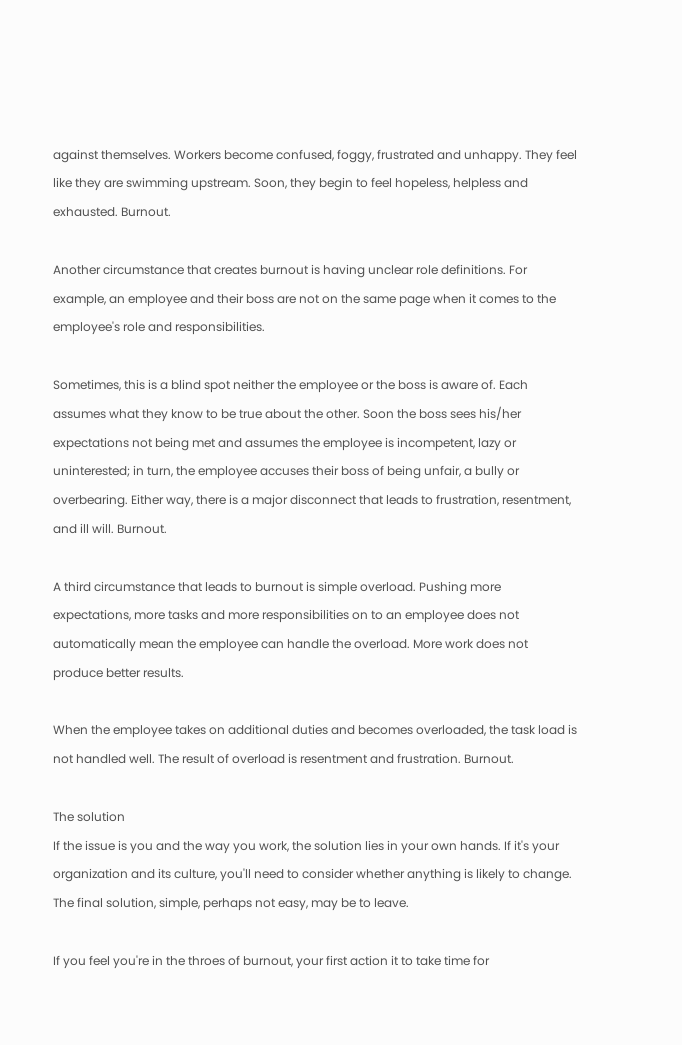against themselves. Workers become confused, foggy, frustrated and unhappy. They feel like they are swimming upstream. Soon, they begin to feel hopeless, helpless and exhausted. Burnout.

Another circumstance that creates burnout is having unclear role definitions. For example, an employee and their boss are not on the same page when it comes to the employee's role and responsibilities.

Sometimes, this is a blind spot neither the employee or the boss is aware of. Each assumes what they know to be true about the other. Soon the boss sees his/her expectations not being met and assumes the employee is incompetent, lazy or uninterested; in turn, the employee accuses their boss of being unfair, a bully or overbearing. Either way, there is a major disconnect that leads to frustration, resentment, and ill will. Burnout.

A third circumstance that leads to burnout is simple overload. Pushing more expectations, more tasks and more responsibilities on to an employee does not automatically mean the employee can handle the overload. More work does not produce better results.

When the employee takes on additional duties and becomes overloaded, the task load is not handled well. The result of overload is resentment and frustration. Burnout.

The solution
If the issue is you and the way you work, the solution lies in your own hands. If it's your organization and its culture, you'll need to consider whether anything is likely to change. The final solution, simple, perhaps not easy, may be to leave.

If you feel you're in the throes of burnout, your first action it to take time for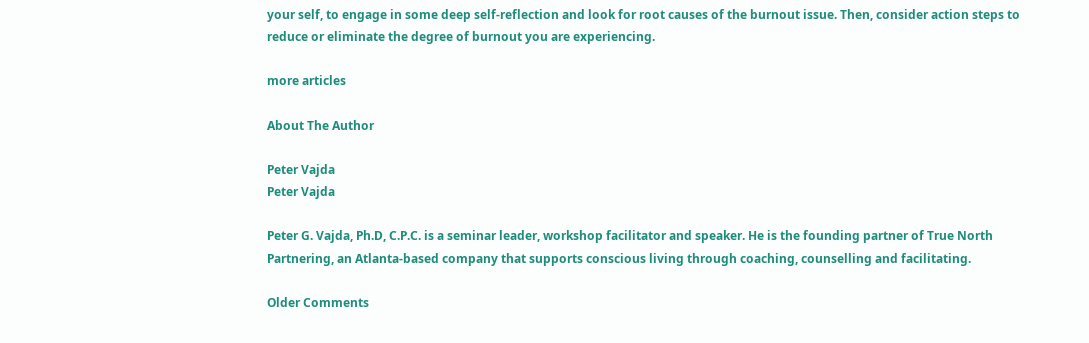your self, to engage in some deep self-reflection and look for root causes of the burnout issue. Then, consider action steps to reduce or eliminate the degree of burnout you are experiencing.

more articles

About The Author

Peter Vajda
Peter Vajda

Peter G. Vajda, Ph.D, C.P.C. is a seminar leader, workshop facilitator and speaker. He is the founding partner of True North Partnering, an Atlanta-based company that supports conscious living through coaching, counselling and facilitating.

Older Comments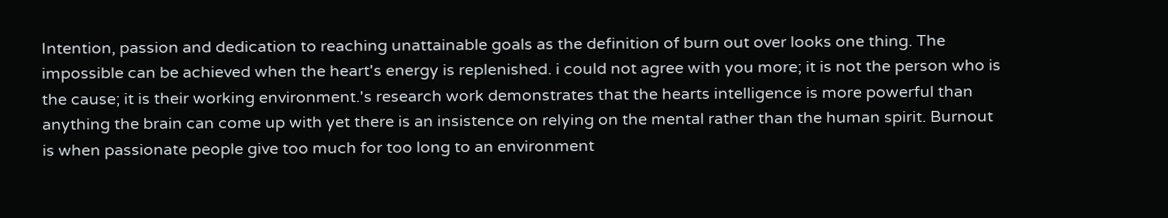Intention, passion and dedication to reaching unattainable goals as the definition of burn out over looks one thing. The impossible can be achieved when the heart's energy is replenished. i could not agree with you more; it is not the person who is the cause; it is their working environment.'s research work demonstrates that the hearts intelligence is more powerful than anything the brain can come up with yet there is an insistence on relying on the mental rather than the human spirit. Burnout is when passionate people give too much for too long to an environment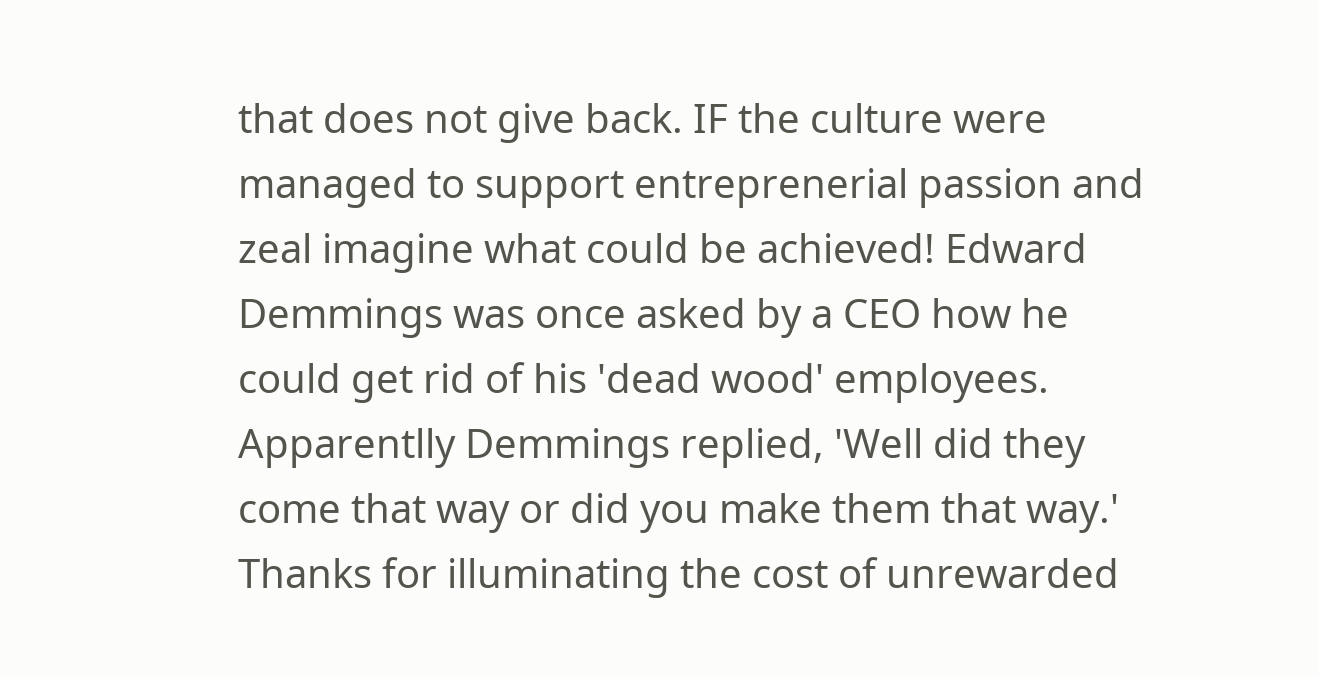that does not give back. IF the culture were managed to support entreprenerial passion and zeal imagine what could be achieved! Edward Demmings was once asked by a CEO how he could get rid of his 'dead wood' employees. Apparentlly Demmings replied, 'Well did they come that way or did you make them that way.' Thanks for illuminating the cost of unrewarded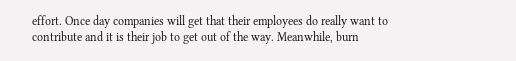effort. Once day companies will get that their employees do really want to contribute and it is their job to get out of the way. Meanwhile, burn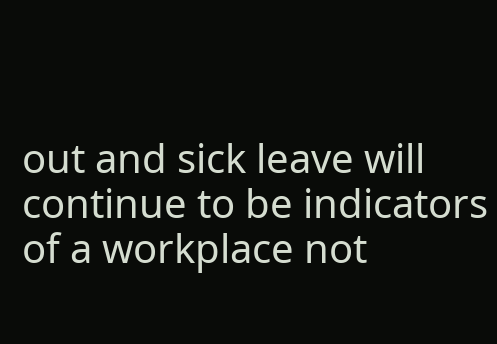out and sick leave will continue to be indicators of a workplace not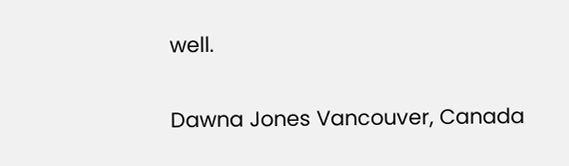well.

Dawna Jones Vancouver, Canada